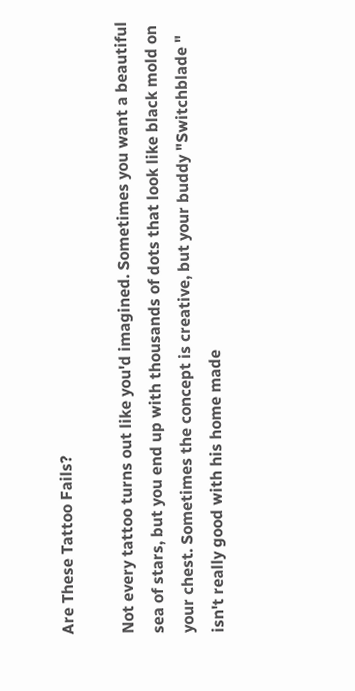Are These Tattoo Fails?

Not every tattoo turns out like you'd imagined. Sometimes you want a beautiful sea of stars, but you end up with thousands of dots that look like black mold on your chest. Sometimes the concept is creative, but your buddy "Switchblade " isn't really good with his home made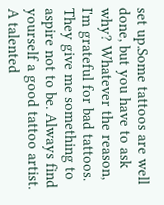set up.Some tattoos are well done, but you have to ask why? Whatever the reason, I'm grateful for bad tattoos. They give me something to aspire not to be. Always find yourself a good tattoo artist. A talented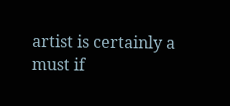artist is certainly a must if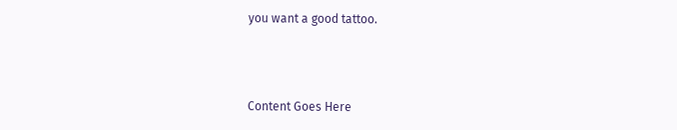you want a good tattoo.



Content Goes Here